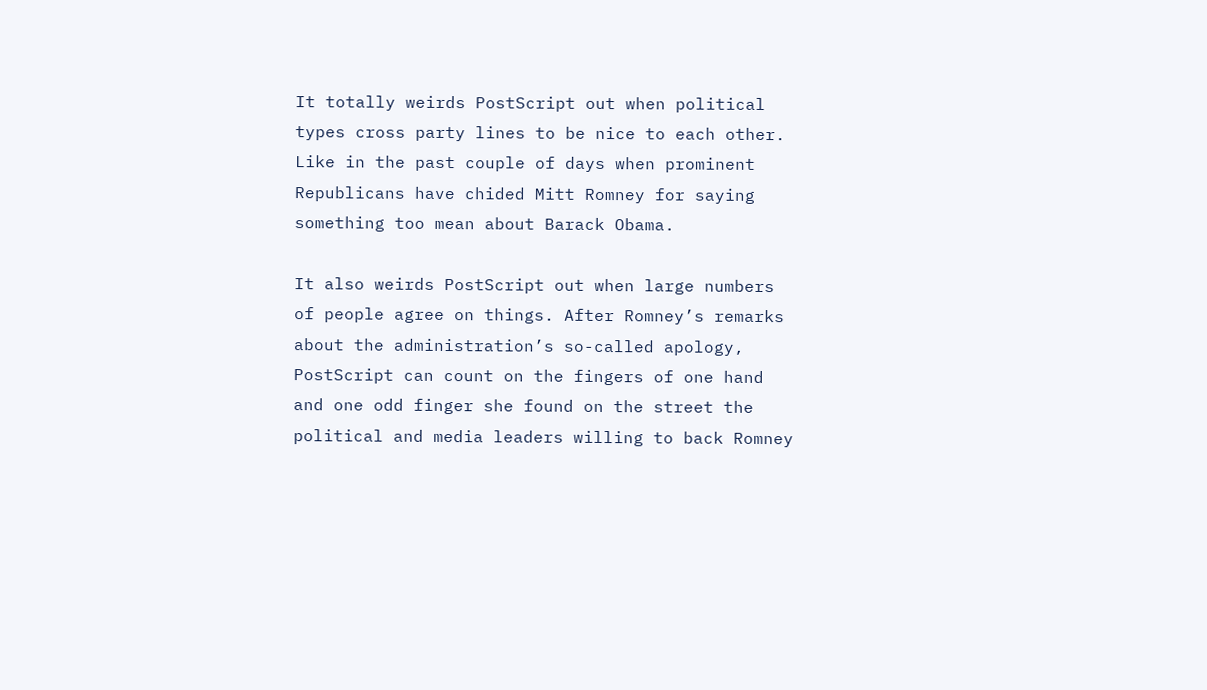It totally weirds PostScript out when political types cross party lines to be nice to each other. Like in the past couple of days when prominent Republicans have chided Mitt Romney for saying something too mean about Barack Obama.

It also weirds PostScript out when large numbers of people agree on things. After Romney’s remarks about the administration’s so-called apology, PostScript can count on the fingers of one hand and one odd finger she found on the street the political and media leaders willing to back Romney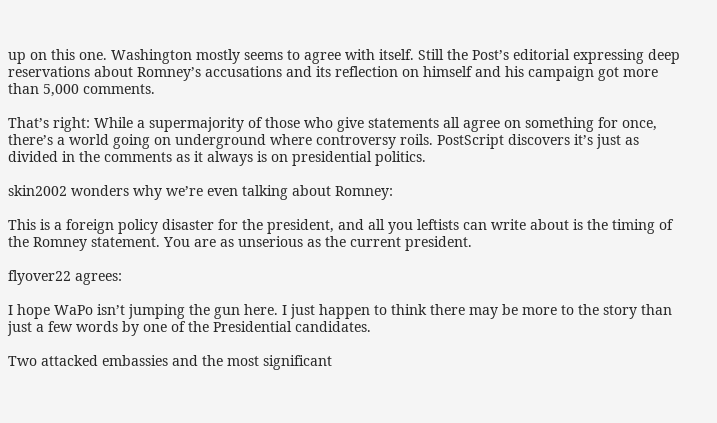up on this one. Washington mostly seems to agree with itself. Still the Post’s editorial expressing deep reservations about Romney’s accusations and its reflection on himself and his campaign got more than 5,000 comments.

That’s right: While a supermajority of those who give statements all agree on something for once, there’s a world going on underground where controversy roils. PostScript discovers it’s just as divided in the comments as it always is on presidential politics.

skin2002 wonders why we’re even talking about Romney:

This is a foreign policy disaster for the president, and all you leftists can write about is the timing of the Romney statement. You are as unserious as the current president.

flyover22 agrees:

I hope WaPo isn’t jumping the gun here. I just happen to think there may be more to the story than just a few words by one of the Presidential candidates.

Two attacked embassies and the most significant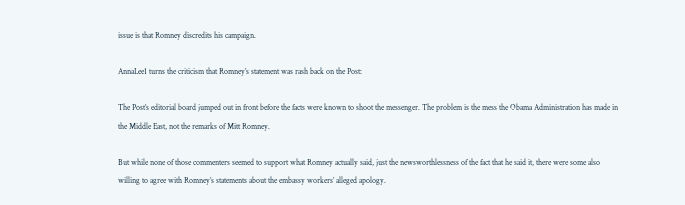issue is that Romney discredits his campaign.

AnnaLee1 turns the criticism that Romney’s statement was rash back on the Post:

The Post’s editorial board jumped out in front before the facts were known to shoot the messenger. The problem is the mess the Obama Administration has made in the Middle East, not the remarks of Mitt Romney.

But while none of those commenters seemed to support what Romney actually said, just the newsworthlessness of the fact that he said it, there were some also willing to agree with Romney’s statements about the embassy workers’ alleged apology.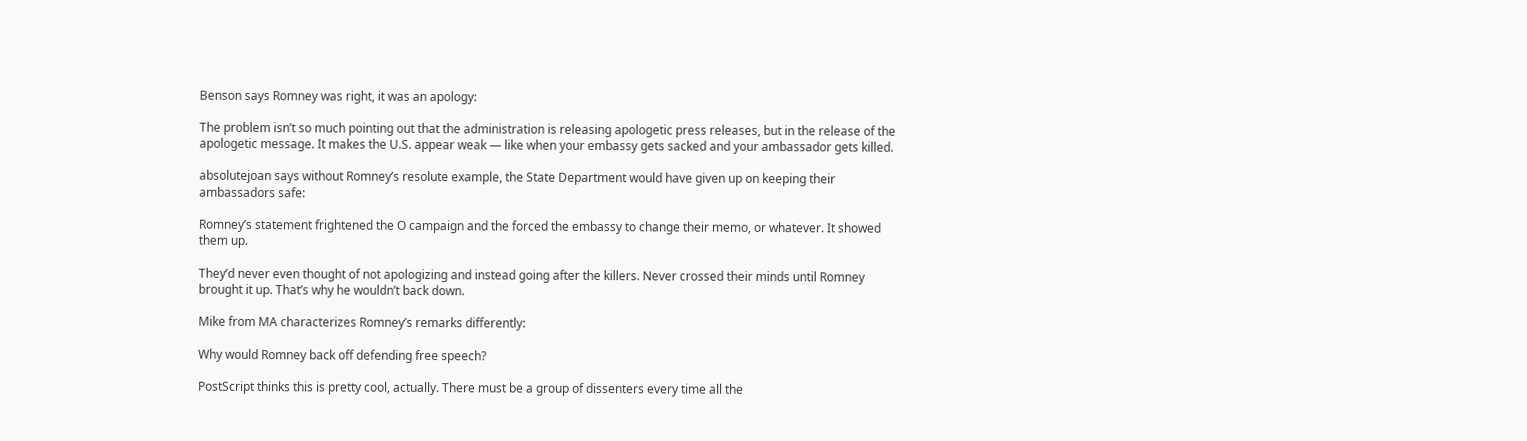Benson says Romney was right, it was an apology:

The problem isn’t so much pointing out that the administration is releasing apologetic press releases, but in the release of the apologetic message. It makes the U.S. appear weak — like when your embassy gets sacked and your ambassador gets killed.

absolutejoan says without Romney’s resolute example, the State Department would have given up on keeping their ambassadors safe:

Romney’s statement frightened the O campaign and the forced the embassy to change their memo, or whatever. It showed them up.

They’d never even thought of not apologizing and instead going after the killers. Never crossed their minds until Romney brought it up. That’s why he wouldn’t back down.

Mike from MA characterizes Romney’s remarks differently:

Why would Romney back off defending free speech?

PostScript thinks this is pretty cool, actually. There must be a group of dissenters every time all the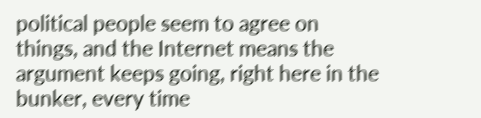political people seem to agree on things, and the Internet means the argument keeps going, right here in the bunker, every time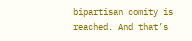bipartisan comity is reached. And that’s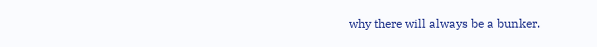why there will always be a bunker.